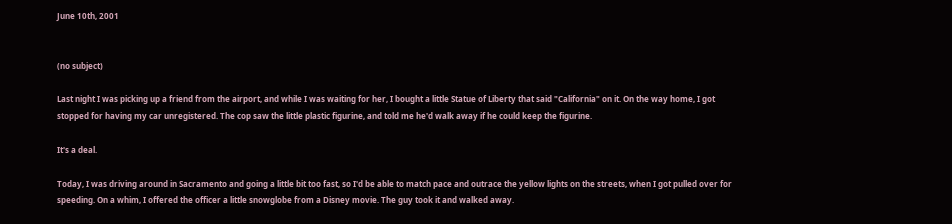June 10th, 2001


(no subject)

Last night I was picking up a friend from the airport, and while I was waiting for her, I bought a little Statue of Liberty that said "California" on it. On the way home, I got stopped for having my car unregistered. The cop saw the little plastic figurine, and told me he'd walk away if he could keep the figurine.

It's a deal.

Today, I was driving around in Sacramento and going a little bit too fast, so I'd be able to match pace and outrace the yellow lights on the streets, when I got pulled over for speeding. On a whim, I offered the officer a little snowglobe from a Disney movie. The guy took it and walked away.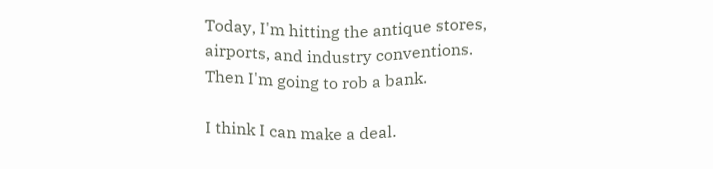Today, I'm hitting the antique stores, airports, and industry conventions. Then I'm going to rob a bank.

I think I can make a deal.